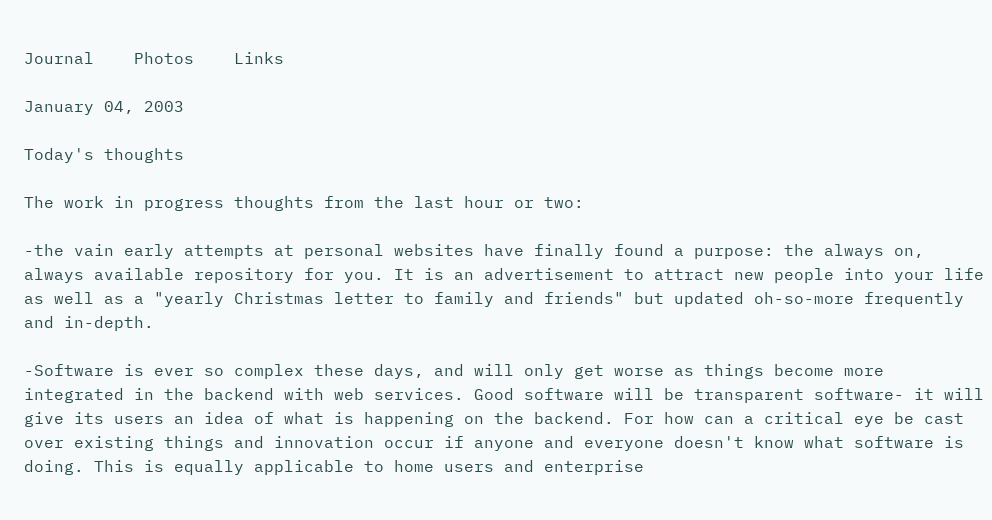Journal    Photos    Links

January 04, 2003

Today's thoughts

The work in progress thoughts from the last hour or two:

-the vain early attempts at personal websites have finally found a purpose: the always on, always available repository for you. It is an advertisement to attract new people into your life as well as a "yearly Christmas letter to family and friends" but updated oh-so-more frequently and in-depth.

-Software is ever so complex these days, and will only get worse as things become more integrated in the backend with web services. Good software will be transparent software- it will give its users an idea of what is happening on the backend. For how can a critical eye be cast over existing things and innovation occur if anyone and everyone doesn't know what software is doing. This is equally applicable to home users and enterprise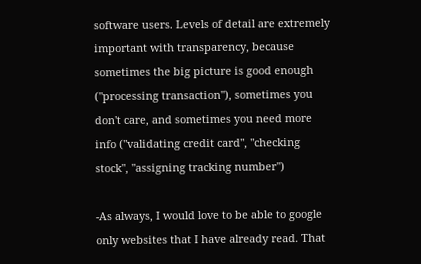software users. Levels of detail are extremely important with transparency, because sometimes the big picture is good enough ("processing transaction"), sometimes you don't care, and sometimes you need more info ("validating credit card", "checking stock", "assigning tracking number")

-As always, I would love to be able to google only websites that I have already read. That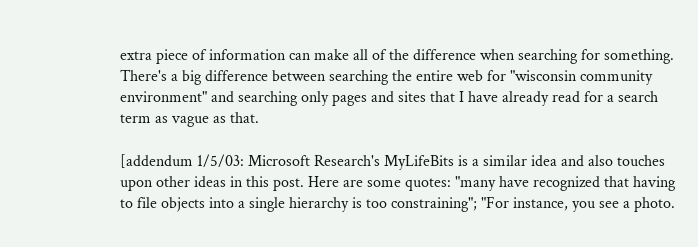extra piece of information can make all of the difference when searching for something. There's a big difference between searching the entire web for "wisconsin community environment" and searching only pages and sites that I have already read for a search term as vague as that.

[addendum 1/5/03: Microsoft Research's MyLifeBits is a similar idea and also touches upon other ideas in this post. Here are some quotes: "many have recognized that having to file objects into a single hierarchy is too constraining"; "For instance, you see a photo.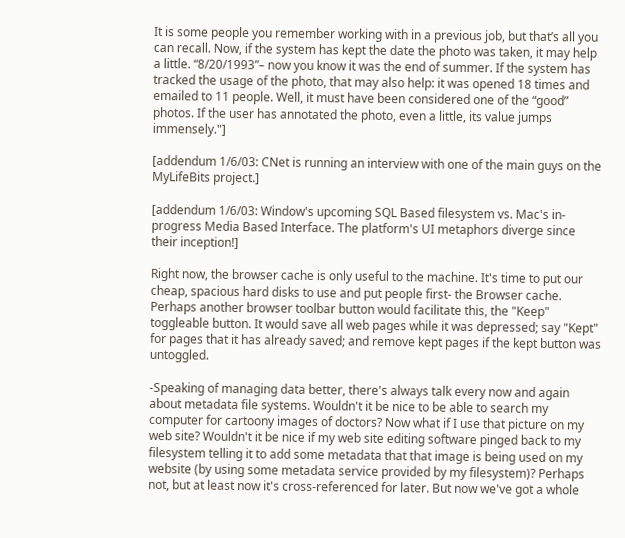It is some people you remember working with in a previous job, but that’s all you can recall. Now, if the system has kept the date the photo was taken, it may help a little. “8/20/1993”– now you know it was the end of summer. If the system has tracked the usage of the photo, that may also help: it was opened 18 times and emailed to 11 people. Well, it must have been considered one of the “good” photos. If the user has annotated the photo, even a little, its value jumps immensely."]

[addendum 1/6/03: CNet is running an interview with one of the main guys on the MyLifeBits project.]

[addendum 1/6/03: Window's upcoming SQL Based filesystem vs. Mac's in-progress Media Based Interface. The platform's UI metaphors diverge since their inception!]

Right now, the browser cache is only useful to the machine. It's time to put our cheap, spacious hard disks to use and put people first- the Browser cache. Perhaps another browser toolbar button would facilitate this, the "Keep" toggleable button. It would save all web pages while it was depressed; say "Kept" for pages that it has already saved; and remove kept pages if the kept button was untoggled.

-Speaking of managing data better, there's always talk every now and again about metadata file systems. Wouldn't it be nice to be able to search my computer for cartoony images of doctors? Now what if I use that picture on my web site? Wouldn't it be nice if my web site editing software pinged back to my filesystem telling it to add some metadata that that image is being used on my website (by using some metadata service provided by my filesystem)? Perhaps not, but at least now it's cross-referenced for later. But now we've got a whole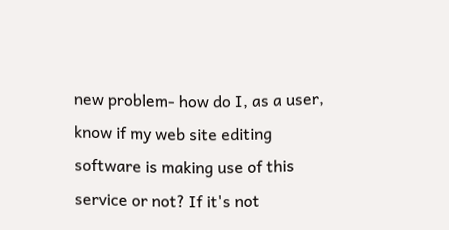new problem- how do I, as a user, know if my web site editing software is making use of this service or not? If it's not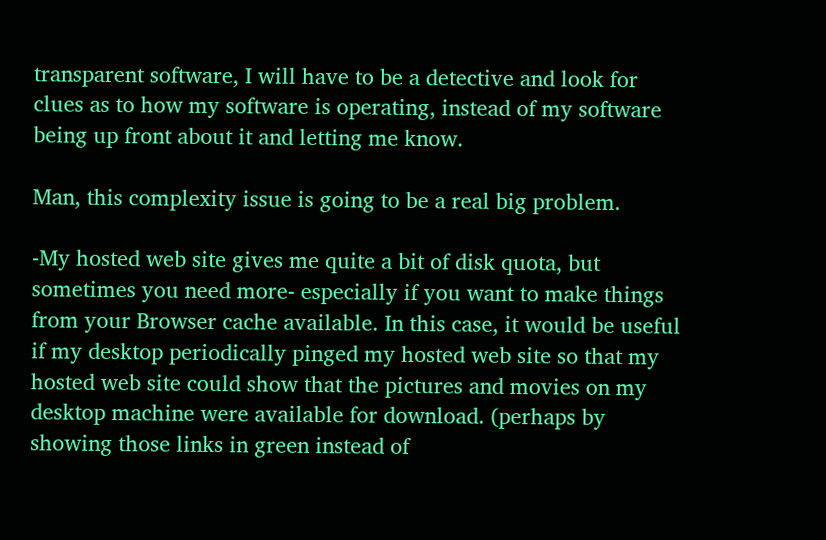transparent software, I will have to be a detective and look for clues as to how my software is operating, instead of my software being up front about it and letting me know.

Man, this complexity issue is going to be a real big problem.

-My hosted web site gives me quite a bit of disk quota, but sometimes you need more- especially if you want to make things from your Browser cache available. In this case, it would be useful if my desktop periodically pinged my hosted web site so that my hosted web site could show that the pictures and movies on my desktop machine were available for download. (perhaps by showing those links in green instead of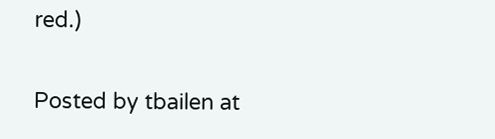red.)

Posted by tbailen at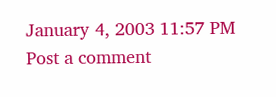January 4, 2003 11:57 PM
Post a comment